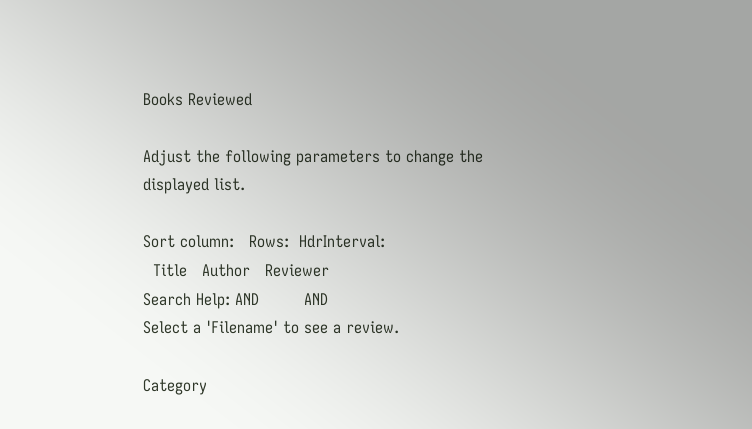Books Reviewed

Adjust the following parameters to change the displayed list.

Sort column:   Rows:  HdrInterval:
  Title   Author   Reviewer
Search Help: AND         AND
Select a 'Filename' to see a review.

Category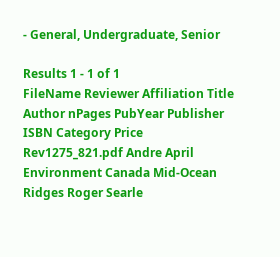- General, Undergraduate, Senior

Results 1 - 1 of 1
FileName Reviewer Affiliation Title Author nPages PubYear Publisher ISBN Category Price
Rev1275_821.pdf Andre April Environment Canada Mid-Ocean Ridges Roger Searle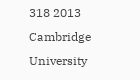318 2013 Cambridge University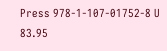Press 978-1-107-01752-8 U 83.95